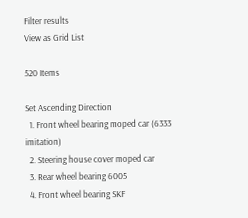Filter results
View as Grid List

520 Items

Set Ascending Direction
  1. Front wheel bearing moped car (6333 imitation)
  2. Steering house cover moped car
  3. Rear wheel bearing 6005
  4. Front wheel bearing SKF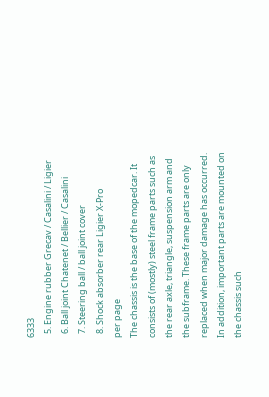6333
  5. Engine rubber Grecav / Casalini / Ligier
  6. Ball joint Chatenet / Bellier / Casalini
  7. Steering ball / ball joint cover
  8. Shock absorber rear Ligier X-Pro
per page
The chassis is the base of the mopedcar. It consists of (mostly) steel frame parts such as the rear axle, triangle, suspension arm and the subframe. These frame parts are only replaced when major damage has occurred. In addition, important parts are mounted on the chassis such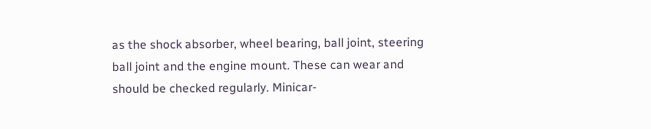as the shock absorber, wheel bearing, ball joint, steering ball joint and the engine mount. These can wear and should be checked regularly. Minicar-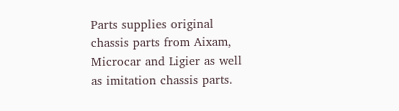Parts supplies original chassis parts from Aixam, Microcar and Ligier as well as imitation chassis parts.